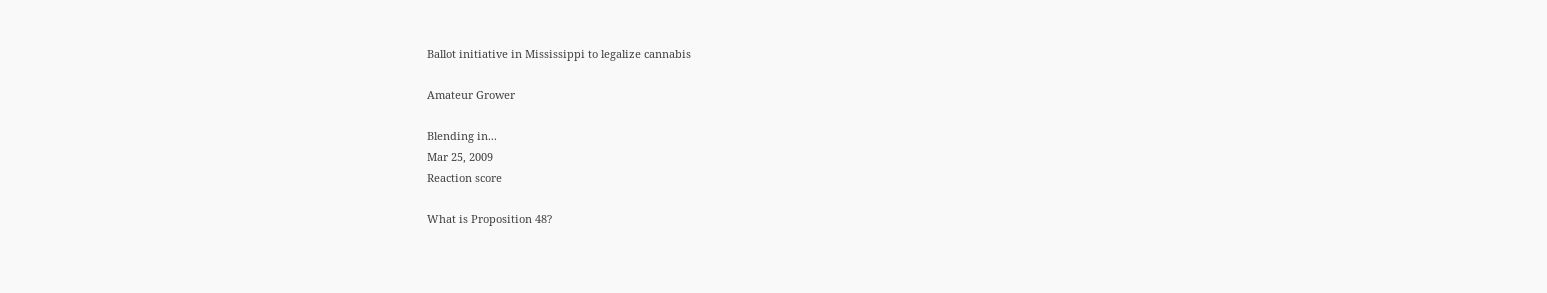Ballot initiative in Mississippi to legalize cannabis

Amateur Grower

Blending in...
Mar 25, 2009
Reaction score

What is Proposition 48?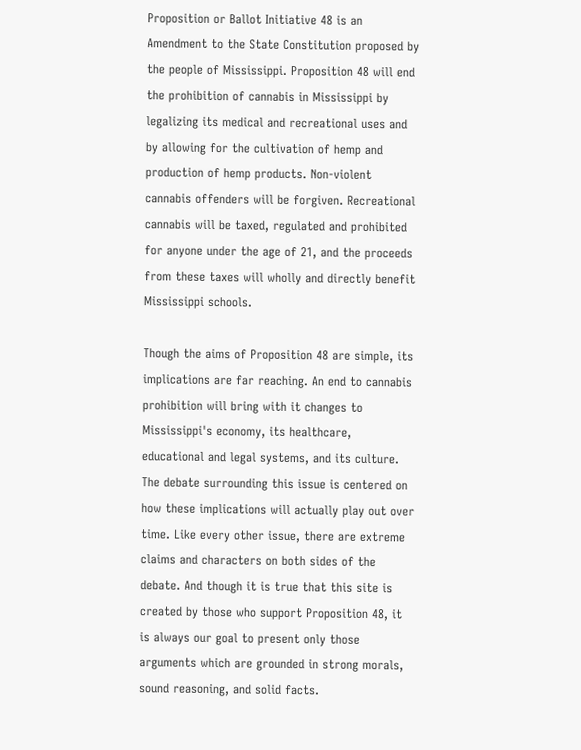Proposition or Ballot Initiative 48 is an Amendment to the State Constitution proposed by the people of Mississippi. Proposition 48 will end the prohibition of cannabis in Mississippi by legalizing its medical and recreational uses and by allowing for the cultivation of hemp and production of hemp products. Non-violent cannabis offenders will be forgiven. Recreational cannabis will be taxed, regulated and prohibited for anyone under the age of 21, and the proceeds from these taxes will wholly and directly benefit Mississippi schools.

Though the aims of Proposition 48 are simple, its implications are far reaching. An end to cannabis prohibition will bring with it changes to Mississippi's economy, its healthcare, educational and legal systems, and its culture. The debate surrounding this issue is centered on how these implications will actually play out over time. Like every other issue, there are extreme claims and characters on both sides of the debate. And though it is true that this site is created by those who support Proposition 48, it is always our goal to present only those arguments which are grounded in strong morals, sound reasoning, and solid facts.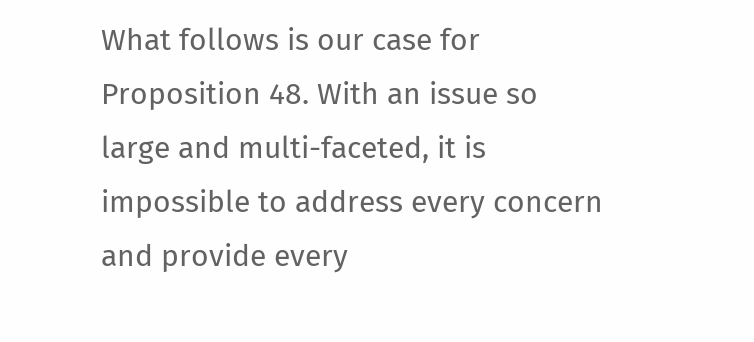What follows is our case for Proposition 48. With an issue so large and multi-faceted, it is impossible to address every concern and provide every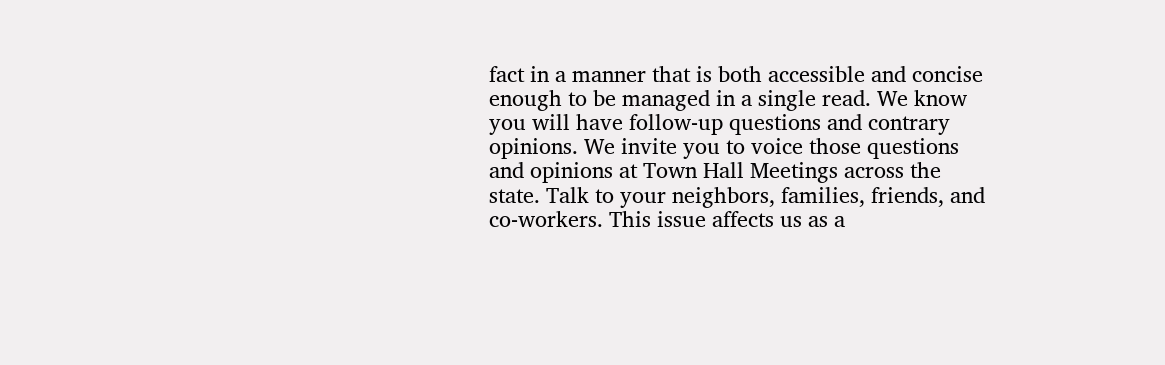fact in a manner that is both accessible and concise enough to be managed in a single read. We know you will have follow-up questions and contrary opinions. We invite you to voice those questions and opinions at Town Hall Meetings across the state. Talk to your neighbors, families, friends, and co-workers. This issue affects us as a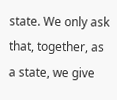state. We only ask that, together, as a state, we give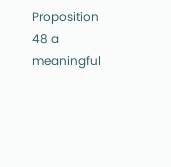Proposition 48 a meaningful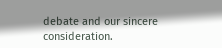debate and our sincere consideration.